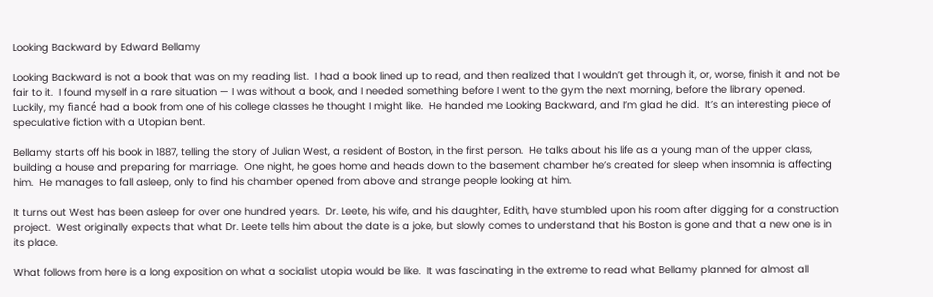Looking Backward by Edward Bellamy

Looking Backward is not a book that was on my reading list.  I had a book lined up to read, and then realized that I wouldn’t get through it, or, worse, finish it and not be fair to it.  I found myself in a rare situation — I was without a book, and I needed something before I went to the gym the next morning, before the library opened.  Luckily, my fiancé had a book from one of his college classes he thought I might like.  He handed me Looking Backward, and I’m glad he did.  It’s an interesting piece of speculative fiction with a Utopian bent.

Bellamy starts off his book in 1887, telling the story of Julian West, a resident of Boston, in the first person.  He talks about his life as a young man of the upper class, building a house and preparing for marriage.  One night, he goes home and heads down to the basement chamber he’s created for sleep when insomnia is affecting him.  He manages to fall asleep, only to find his chamber opened from above and strange people looking at him.

It turns out West has been asleep for over one hundred years.  Dr. Leete, his wife, and his daughter, Edith, have stumbled upon his room after digging for a construction project.  West originally expects that what Dr. Leete tells him about the date is a joke, but slowly comes to understand that his Boston is gone and that a new one is in its place.

What follows from here is a long exposition on what a socialist utopia would be like.  It was fascinating in the extreme to read what Bellamy planned for almost all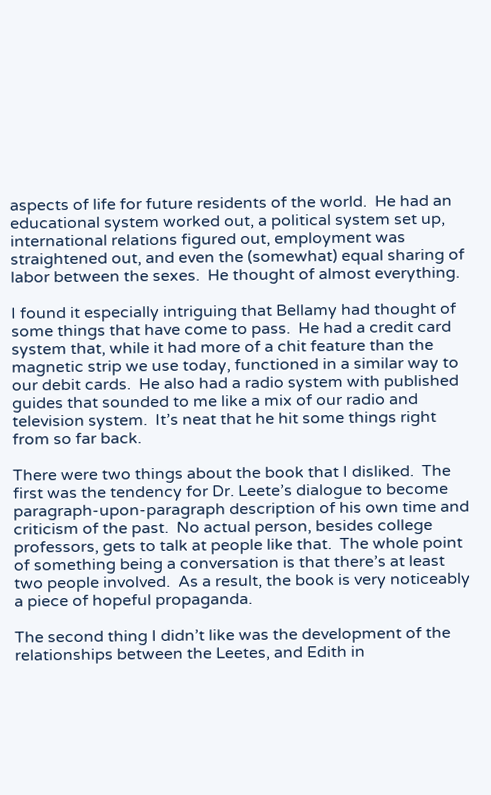aspects of life for future residents of the world.  He had an educational system worked out, a political system set up, international relations figured out, employment was straightened out, and even the (somewhat) equal sharing of labor between the sexes.  He thought of almost everything.

I found it especially intriguing that Bellamy had thought of some things that have come to pass.  He had a credit card system that, while it had more of a chit feature than the magnetic strip we use today, functioned in a similar way to our debit cards.  He also had a radio system with published guides that sounded to me like a mix of our radio and television system.  It’s neat that he hit some things right from so far back.

There were two things about the book that I disliked.  The first was the tendency for Dr. Leete’s dialogue to become paragraph-upon-paragraph description of his own time and criticism of the past.  No actual person, besides college professors, gets to talk at people like that.  The whole point of something being a conversation is that there’s at least two people involved.  As a result, the book is very noticeably a piece of hopeful propaganda.

The second thing I didn’t like was the development of the relationships between the Leetes, and Edith in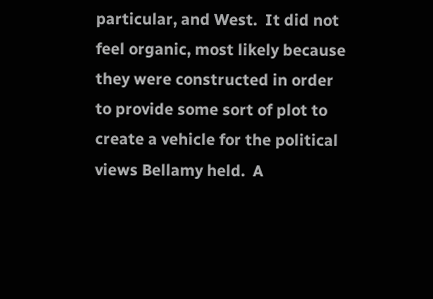particular, and West.  It did not feel organic, most likely because they were constructed in order to provide some sort of plot to create a vehicle for the political views Bellamy held.  A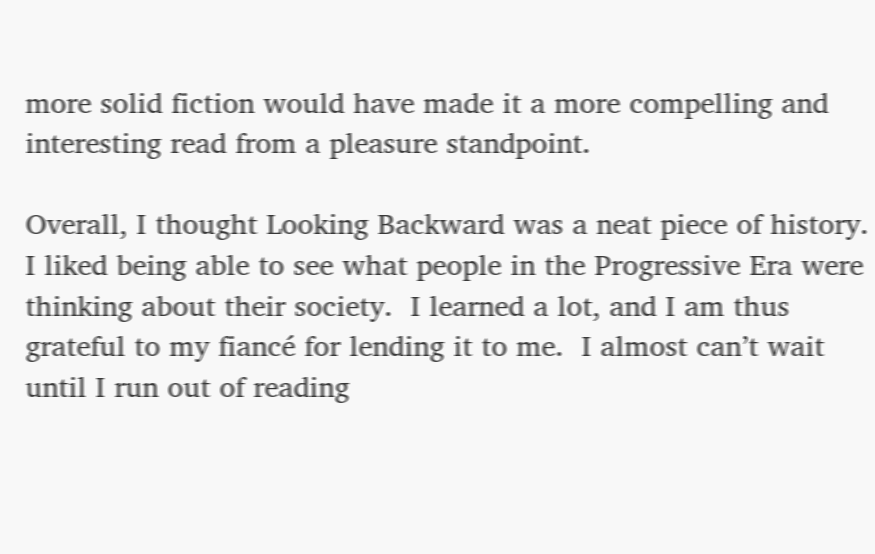more solid fiction would have made it a more compelling and interesting read from a pleasure standpoint.

Overall, I thought Looking Backward was a neat piece of history.  I liked being able to see what people in the Progressive Era were thinking about their society.  I learned a lot, and I am thus grateful to my fiancé for lending it to me.  I almost can’t wait until I run out of reading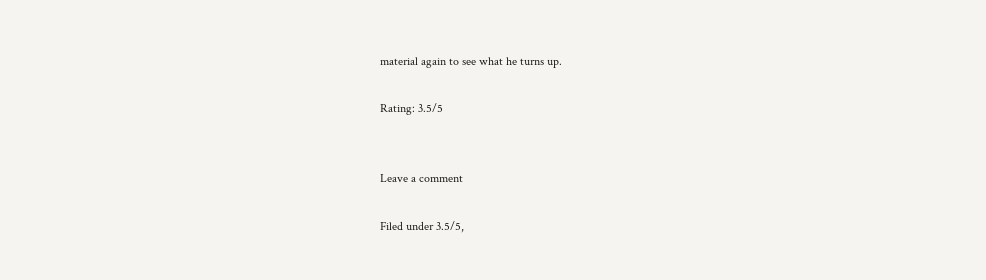material again to see what he turns up.

Rating: 3.5/5


Leave a comment

Filed under 3.5/5,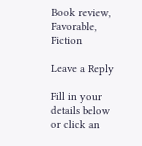Book review, Favorable, Fiction

Leave a Reply

Fill in your details below or click an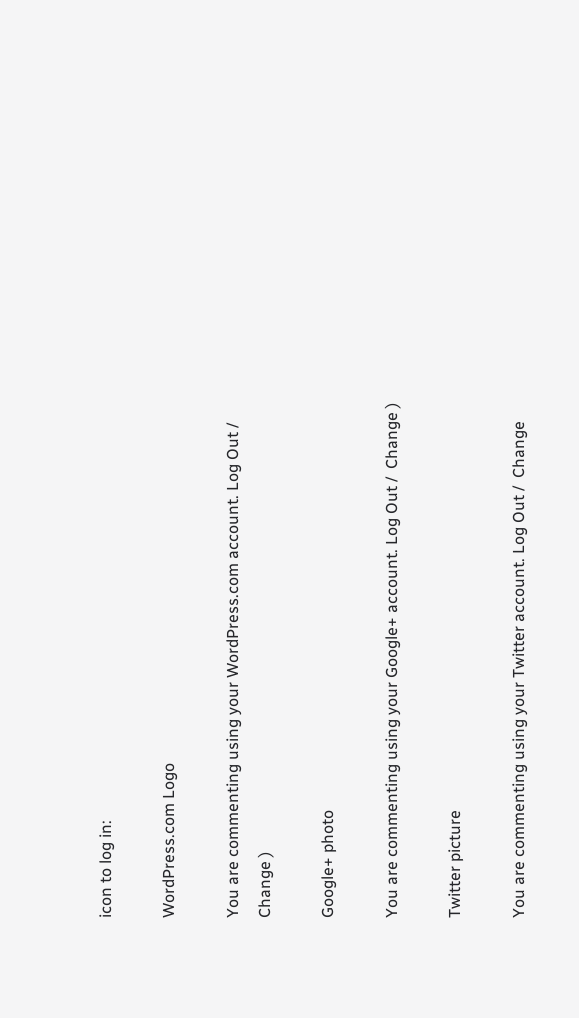icon to log in:

WordPress.com Logo

You are commenting using your WordPress.com account. Log Out /  Change )

Google+ photo

You are commenting using your Google+ account. Log Out /  Change )

Twitter picture

You are commenting using your Twitter account. Log Out /  Change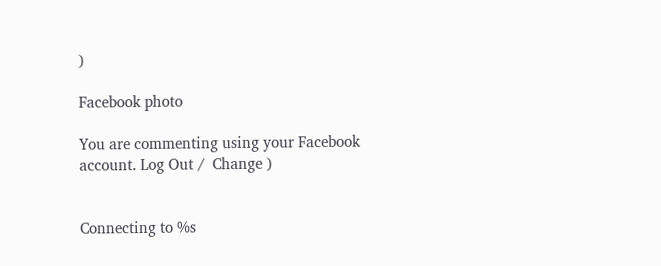)

Facebook photo

You are commenting using your Facebook account. Log Out /  Change )


Connecting to %s